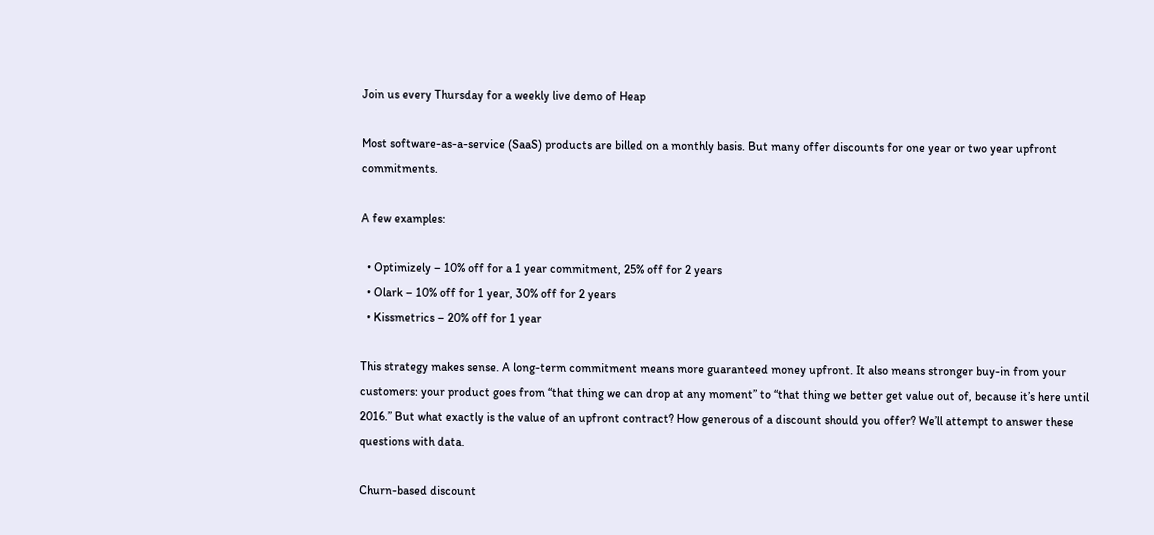Join us every Thursday for a weekly live demo of Heap

Most software-as-a-service (SaaS) products are billed on a monthly basis. But many offer discounts for one year or two year upfront commitments.

A few examples:

  • Optimizely – 10% off for a 1 year commitment, 25% off for 2 years
  • Olark – 10% off for 1 year, 30% off for 2 years
  • Kissmetrics – 20% off for 1 year

This strategy makes sense. A long-term commitment means more guaranteed money upfront. It also means stronger buy-in from your customers: your product goes from “that thing we can drop at any moment” to “that thing we better get value out of, because it’s here until 2016.” But what exactly is the value of an upfront contract? How generous of a discount should you offer? We’ll attempt to answer these questions with data.

Churn-based discount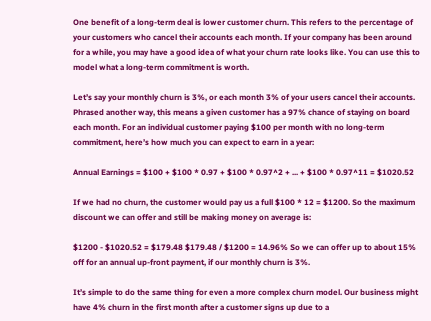One benefit of a long-term deal is lower customer churn. This refers to the percentage of your customers who cancel their accounts each month. If your company has been around for a while, you may have a good idea of what your churn rate looks like. You can use this to model what a long-term commitment is worth.

Let’s say your monthly churn is 3%, or each month 3% of your users cancel their accounts. Phrased another way, this means a given customer has a 97% chance of staying on board each month. For an individual customer paying $100 per month with no long-term commitment, here’s how much you can expect to earn in a year:

Annual Earnings = $100 + $100 * 0.97 + $100 * 0.97^2 + ... + $100 * 0.97^11 = $1020.52

If we had no churn, the customer would pay us a full $100 * 12 = $1200. So the maximum discount we can offer and still be making money on average is:

$1200 - $1020.52 = $179.48 $179.48 / $1200 = 14.96% So we can offer up to about 15% off for an annual up-front payment, if our monthly churn is 3%.

It’s simple to do the same thing for even a more complex churn model. Our business might have 4% churn in the first month after a customer signs up due to a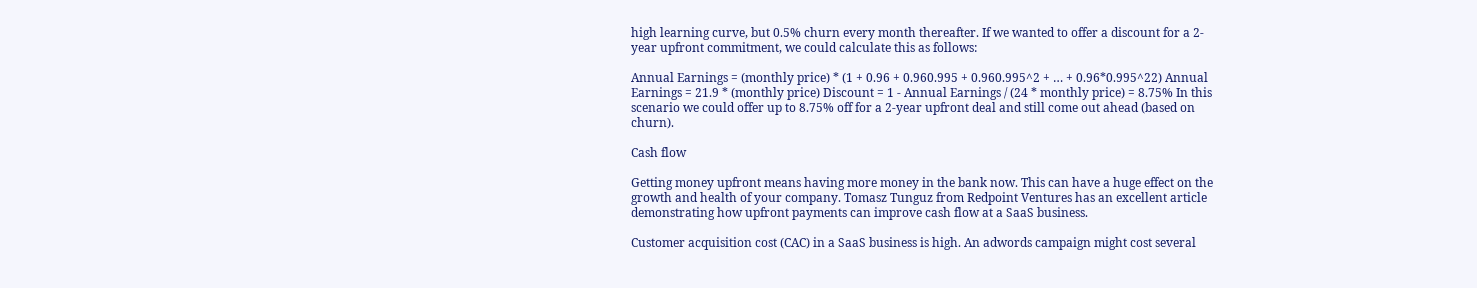high learning curve, but 0.5% churn every month thereafter. If we wanted to offer a discount for a 2-year upfront commitment, we could calculate this as follows:

Annual Earnings = (monthly price) * (1 + 0.96 + 0.960.995 + 0.960.995^2 + … + 0.96*0.995^22) Annual Earnings = 21.9 * (monthly price) Discount = 1 - Annual Earnings / (24 * monthly price) = 8.75% In this scenario we could offer up to 8.75% off for a 2-year upfront deal and still come out ahead (based on churn).

Cash flow

Getting money upfront means having more money in the bank now. This can have a huge effect on the growth and health of your company. Tomasz Tunguz from Redpoint Ventures has an excellent article demonstrating how upfront payments can improve cash flow at a SaaS business.

Customer acquisition cost (CAC) in a SaaS business is high. An adwords campaign might cost several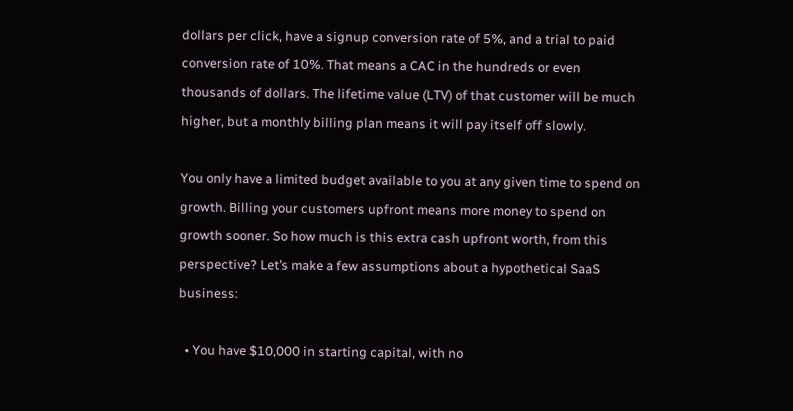dollars per click, have a signup conversion rate of 5%, and a trial to paid conversion rate of 10%. That means a CAC in the hundreds or even thousands of dollars. The lifetime value (LTV) of that customer will be much higher, but a monthly billing plan means it will pay itself off slowly.

You only have a limited budget available to you at any given time to spend on growth. Billing your customers upfront means more money to spend on growth sooner. So how much is this extra cash upfront worth, from this perspective? Let’s make a few assumptions about a hypothetical SaaS business:

  • You have $10,000 in starting capital, with no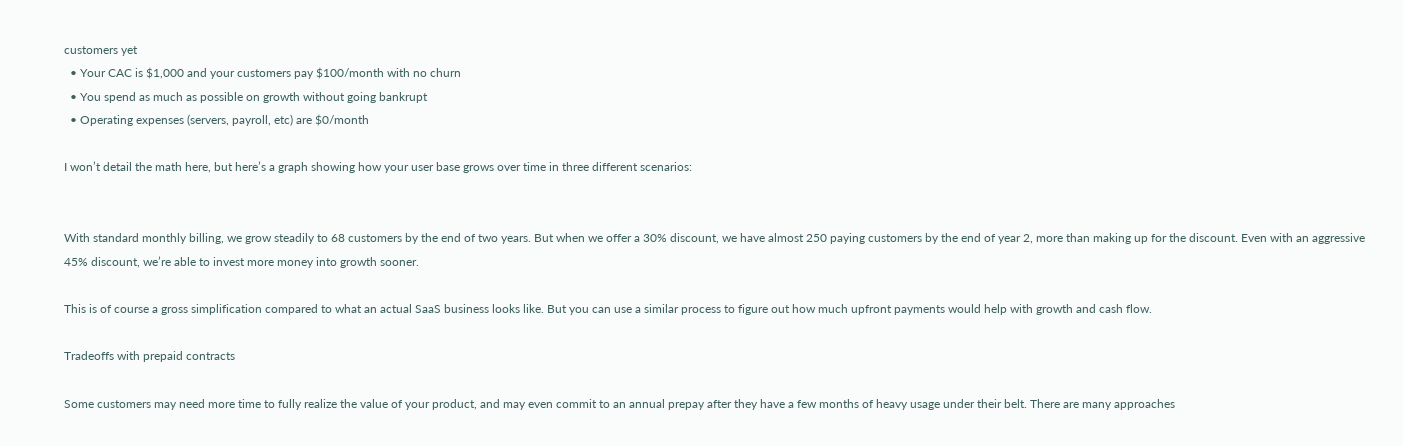customers yet
  • Your CAC is $1,000 and your customers pay $100/month with no churn
  • You spend as much as possible on growth without going bankrupt
  • Operating expenses (servers, payroll, etc) are $0/month

I won’t detail the math here, but here’s a graph showing how your user base grows over time in three different scenarios:


With standard monthly billing, we grow steadily to 68 customers by the end of two years. But when we offer a 30% discount, we have almost 250 paying customers by the end of year 2, more than making up for the discount. Even with an aggressive 45% discount, we’re able to invest more money into growth sooner.

This is of course a gross simplification compared to what an actual SaaS business looks like. But you can use a similar process to figure out how much upfront payments would help with growth and cash flow.

Tradeoffs with prepaid contracts

Some customers may need more time to fully realize the value of your product, and may even commit to an annual prepay after they have a few months of heavy usage under their belt. There are many approaches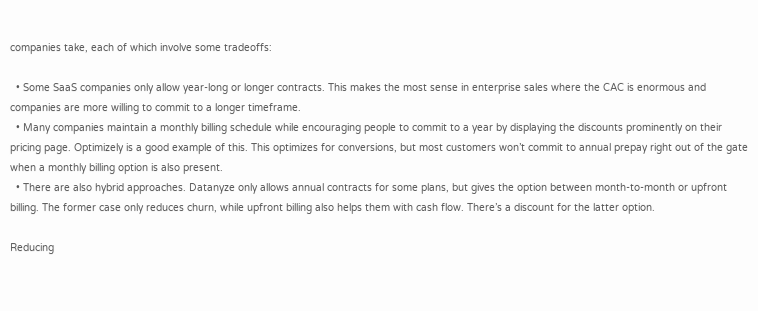companies take, each of which involve some tradeoffs:

  • Some SaaS companies only allow year-long or longer contracts. This makes the most sense in enterprise sales where the CAC is enormous and companies are more willing to commit to a longer timeframe.
  • Many companies maintain a monthly billing schedule while encouraging people to commit to a year by displaying the discounts prominently on their pricing page. Optimizely is a good example of this. This optimizes for conversions, but most customers won’t commit to annual prepay right out of the gate when a monthly billing option is also present.
  • There are also hybrid approaches. Datanyze only allows annual contracts for some plans, but gives the option between month-to-month or upfront billing. The former case only reduces churn, while upfront billing also helps them with cash flow. There’s a discount for the latter option.

Reducing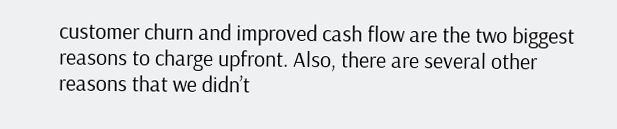customer churn and improved cash flow are the two biggest reasons to charge upfront. Also, there are several other reasons that we didn’t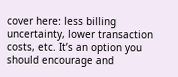cover here: less billing uncertainty, lower transaction costs, etc. It’s an option you should encourage and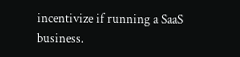incentivize if running a SaaS business.